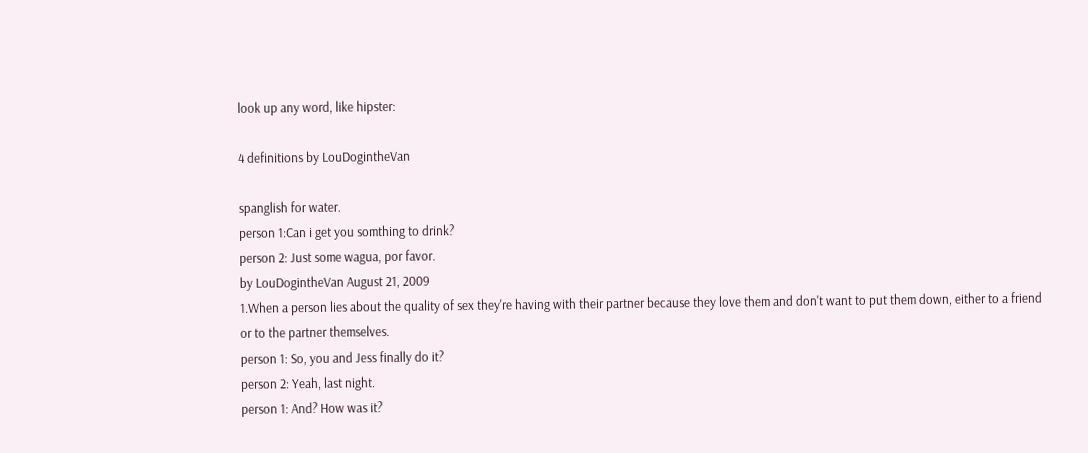look up any word, like hipster:

4 definitions by LouDogintheVan

spanglish for water.
person 1:Can i get you somthing to drink?
person 2: Just some wagua, por favor.
by LouDogintheVan August 21, 2009
1.When a person lies about the quality of sex they're having with their partner because they love them and don't want to put them down, either to a friend or to the partner themselves.
person 1: So, you and Jess finally do it?
person 2: Yeah, last night.
person 1: And? How was it?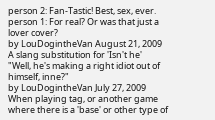person 2: Fan-Tastic! Best, sex, ever.
person 1: For real? Or was that just a lover cover?
by LouDogintheVan August 21, 2009
A slang substitution for 'Isn't he'
"Well, he's making a right idiot out of himself, inne?"
by LouDogintheVan July 27, 2009
When playing tag, or another game where there is a 'base' or other type of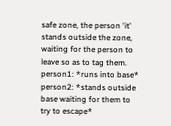safe zone, the person 'it' stands outside the zone, waiting for the person to leave so as to tag them.
person1: *runs into base*
person2: *stands outside base waiting for them to try to escape*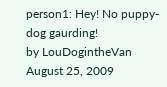person1: Hey! No puppy-dog gaurding!
by LouDogintheVan August 25, 2009